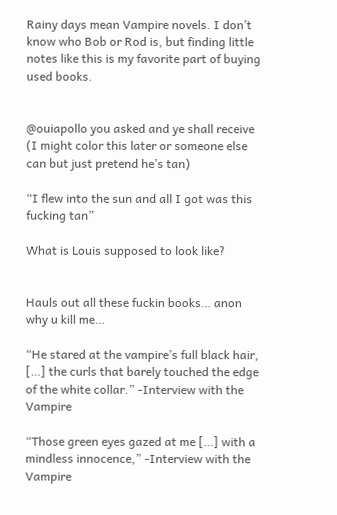Rainy days mean Vampire novels. I don’t know who Bob or Rod is, but finding little notes like this is my favorite part of buying used books.


@ouiapollo you asked and ye shall receive (I might color this later or someone else can but just pretend he’s tan)

“I flew into the sun and all I got was this fucking tan”

What is Louis supposed to look like?


Hauls out all these fuckin books… anon why u kill me…

“He stared at the vampire’s full black hair, […] the curls that barely touched the edge of the white collar.” -Interview with the Vampire

“Those green eyes gazed at me […] with a mindless innocence,” -Interview with the Vampire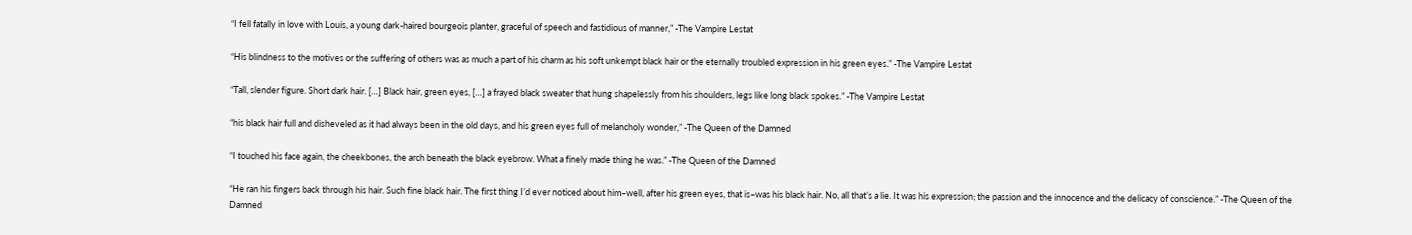“I fell fatally in love with Louis, a young dark-haired bourgeois planter, graceful of speech and fastidious of manner,” -The Vampire Lestat

“His blindness to the motives or the suffering of others was as much a part of his charm as his soft unkempt black hair or the eternally troubled expression in his green eyes.” -The Vampire Lestat

“Tall, slender figure. Short dark hair. […] Black hair, green eyes, […] a frayed black sweater that hung shapelessly from his shoulders, legs like long black spokes.” -The Vampire Lestat

“his black hair full and disheveled as it had always been in the old days, and his green eyes full of melancholy wonder,” -The Queen of the Damned

“I touched his face again, the cheekbones, the arch beneath the black eyebrow. What a finely made thing he was.” -The Queen of the Damned

“He ran his fingers back through his hair. Such fine black hair. The first thing I’d ever noticed about him–well, after his green eyes, that is–was his black hair. No, all that’s a lie. It was his expression; the passion and the innocence and the delicacy of conscience.” -The Queen of the Damned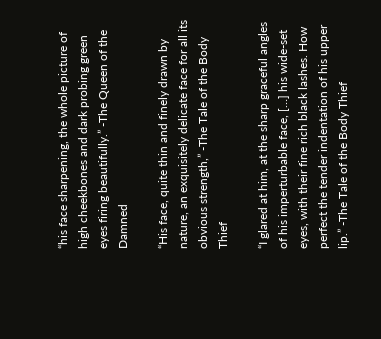“his face sharpening, the whole picture of high cheekbones and dark probing green eyes firing beautifully.” -The Queen of the Damned

“His face, quite thin and finely drawn by nature, an exquisitely delicate face for all its obvious strength,” -The Tale of the Body Thief

“I glared at him, at the sharp graceful angles of his imperturbable face, […] his wide-set eyes, with their fine rich black lashes. How perfect the tender indentation of his upper lip.” -The Tale of the Body Thief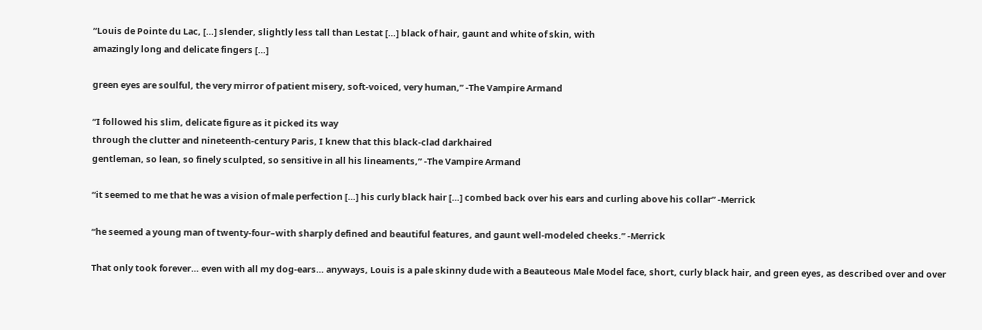“Louis de Pointe du Lac, […] slender, slightly less tall than Lestat […] black of hair, gaunt and white of skin, with
amazingly long and delicate fingers […]

green eyes are soulful, the very mirror of patient misery, soft-voiced, very human,” -The Vampire Armand

“I followed his slim, delicate figure as it picked its way
through the clutter and nineteenth-century Paris, I knew that this black-clad darkhaired
gentleman, so lean, so finely sculpted, so sensitive in all his lineaments,” -The Vampire Armand

“it seemed to me that he was a vision of male perfection […] his curly black hair […] combed back over his ears and curling above his collar” -Merrick

“he seemed a young man of twenty-four–with sharply defined and beautiful features, and gaunt well-modeled cheeks.” -Merrick

That only took forever… even with all my dog-ears… anyways, Louis is a pale skinny dude with a Beauteous Male Model face, short, curly black hair, and green eyes, as described over and over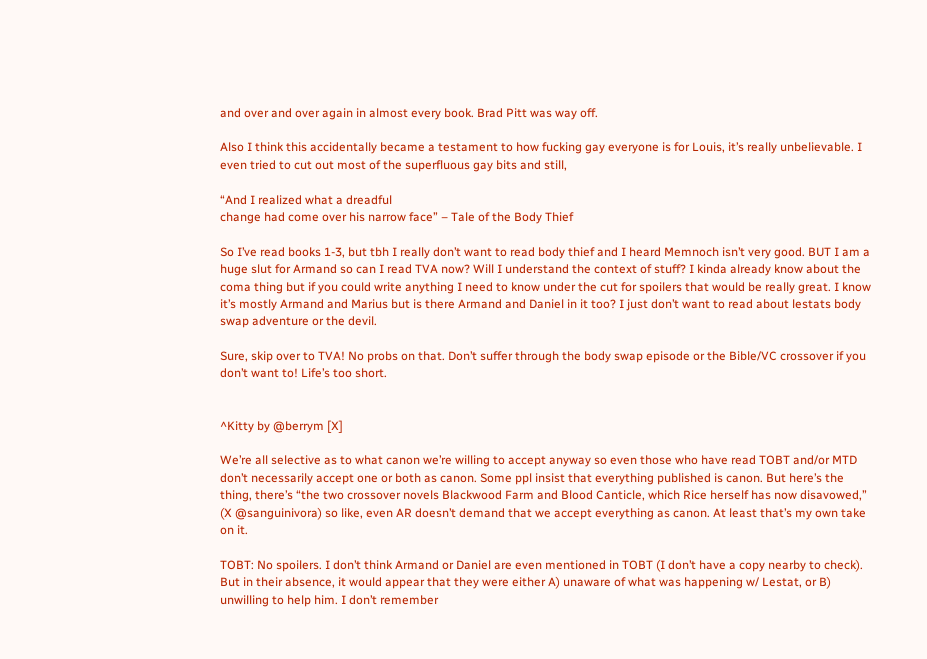and over and over again in almost every book. Brad Pitt was way off.

Also I think this accidentally became a testament to how fucking gay everyone is for Louis, it’s really unbelievable. I even tried to cut out most of the superfluous gay bits and still,

“And I realized what a dreadful
change had come over his narrow face” – Tale of the Body Thief

So I’ve read books 1-3, but tbh I really don’t want to read body thief and I heard Memnoch isn’t very good. BUT I am a huge slut for Armand so can I read TVA now? Will I understand the context of stuff? I kinda already know about the coma thing but if you could write anything I need to know under the cut for spoilers that would be really great. I know it’s mostly Armand and Marius but is there Armand and Daniel in it too? I just don’t want to read about lestats body swap adventure or the devil.

Sure, skip over to TVA! No probs on that. Don’t suffer through the body swap episode or the Bible/VC crossover if you don’t want to! Life’s too short.


^Kitty by @berrym [X]

We’re all selective as to what canon we’re willing to accept anyway so even those who have read TOBT and/or MTD don’t necessarily accept one or both as canon. Some ppl insist that everything published is canon. But here’s the thing, there’s “the two crossover novels Blackwood Farm and Blood Canticle, which Rice herself has now disavowed,” (X @sanguinivora) so like, even AR doesn’t demand that we accept everything as canon. At least that’s my own take on it.

TOBT: No spoilers. I don’t think Armand or Daniel are even mentioned in TOBT (I don’t have a copy nearby to check). But in their absence, it would appear that they were either A) unaware of what was happening w/ Lestat, or B) unwilling to help him. I don’t remember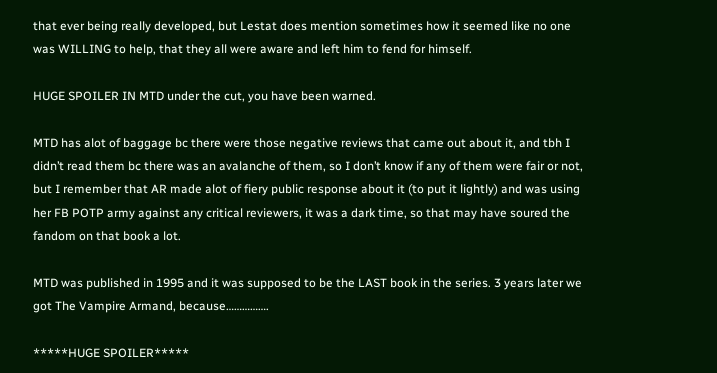that ever being really developed, but Lestat does mention sometimes how it seemed like no one was WILLING to help, that they all were aware and left him to fend for himself.

HUGE SPOILER IN MTD under the cut, you have been warned.

MTD has alot of baggage bc there were those negative reviews that came out about it, and tbh I didn’t read them bc there was an avalanche of them, so I don’t know if any of them were fair or not, but I remember that AR made alot of fiery public response about it (to put it lightly) and was using her FB POTP army against any critical reviewers, it was a dark time, so that may have soured the fandom on that book a lot.

MTD was published in 1995 and it was supposed to be the LAST book in the series. 3 years later we got The Vampire Armand, because…………….

*****HUGE SPOILER*****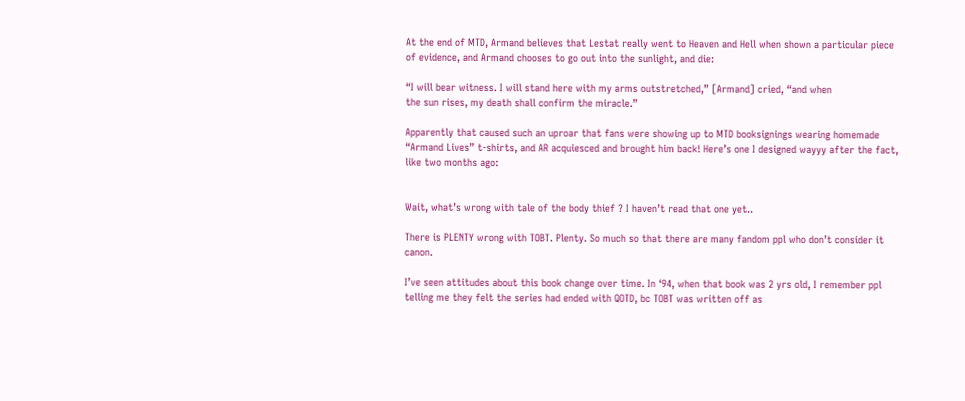At the end of MTD, Armand believes that Lestat really went to Heaven and Hell when shown a particular piece of evidence, and Armand chooses to go out into the sunlight, and die:

“I will bear witness. I will stand here with my arms outstretched,” [Armand] cried, “and when
the sun rises, my death shall confirm the miracle.”

Apparently that caused such an uproar that fans were showing up to MTD booksignings wearing homemade “Armand Lives” t-shirts, and AR acquiesced and brought him back! Here’s one I designed wayyy after the fact, like two months ago:


Wait, what’s wrong with tale of the body thief ? I haven’t read that one yet..

There is PLENTY wrong with TOBT. Plenty. So much so that there are many fandom ppl who don’t consider it canon.

I’ve seen attitudes about this book change over time. In ‘94, when that book was 2 yrs old, I remember ppl telling me they felt the series had ended with QOTD, bc TOBT was written off as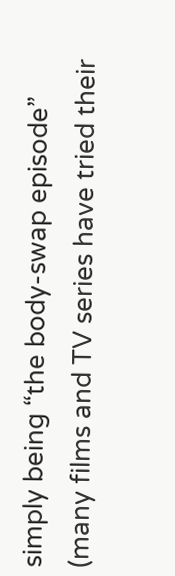simply being “the body-swap episode” (many films and TV series have tried their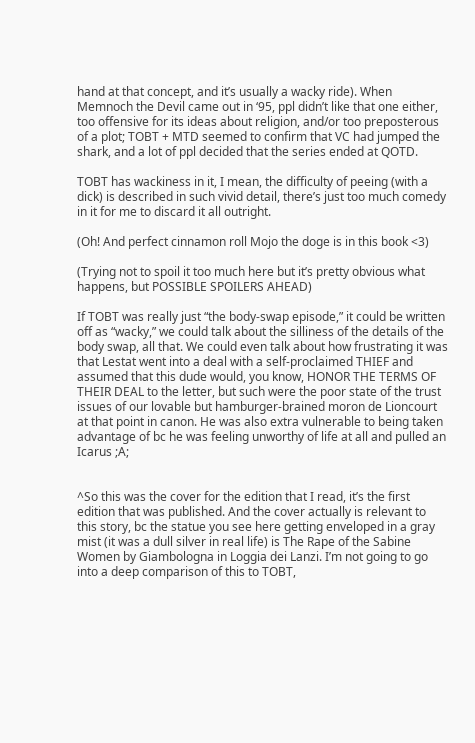hand at that concept, and it’s usually a wacky ride). When Memnoch the Devil came out in ‘95, ppl didn’t like that one either, too offensive for its ideas about religion, and/or too preposterous of a plot; TOBT + MTD seemed to confirm that VC had jumped the shark, and a lot of ppl decided that the series ended at QOTD.

TOBT has wackiness in it, I mean, the difficulty of peeing (with a dick) is described in such vivid detail, there’s just too much comedy in it for me to discard it all outright.

(Oh! And perfect cinnamon roll Mojo the doge is in this book <3)

(Trying not to spoil it too much here but it’s pretty obvious what happens, but POSSIBLE SPOILERS AHEAD)

If TOBT was really just “the body-swap episode,” it could be written off as “wacky,” we could talk about the silliness of the details of the body swap, all that. We could even talk about how frustrating it was that Lestat went into a deal with a self-proclaimed THIEF and assumed that this dude would, you know, HONOR THE TERMS OF THEIR DEAL to the letter, but such were the poor state of the trust issues of our lovable but hamburger-brained moron de Lioncourt at that point in canon. He was also extra vulnerable to being taken advantage of bc he was feeling unworthy of life at all and pulled an Icarus ;A;


^So this was the cover for the edition that I read, it’s the first edition that was published. And the cover actually is relevant to this story, bc the statue you see here getting enveloped in a gray mist (it was a dull silver in real life) is The Rape of the Sabine Women by Giambologna in Loggia dei Lanzi. I’m not going to go into a deep comparison of this to TOBT,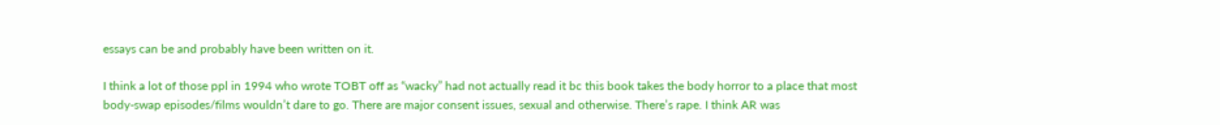essays can be and probably have been written on it.

I think a lot of those ppl in 1994 who wrote TOBT off as “wacky” had not actually read it bc this book takes the body horror to a place that most body-swap episodes/films wouldn’t dare to go. There are major consent issues, sexual and otherwise. There’s rape. I think AR was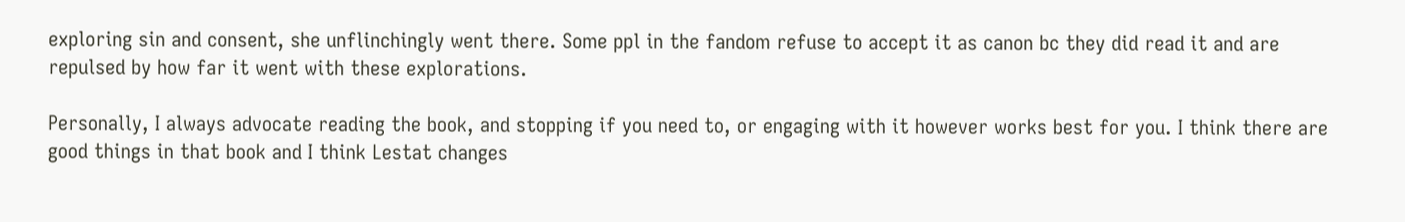exploring sin and consent, she unflinchingly went there. Some ppl in the fandom refuse to accept it as canon bc they did read it and are repulsed by how far it went with these explorations.

Personally, I always advocate reading the book, and stopping if you need to, or engaging with it however works best for you. I think there are good things in that book and I think Lestat changes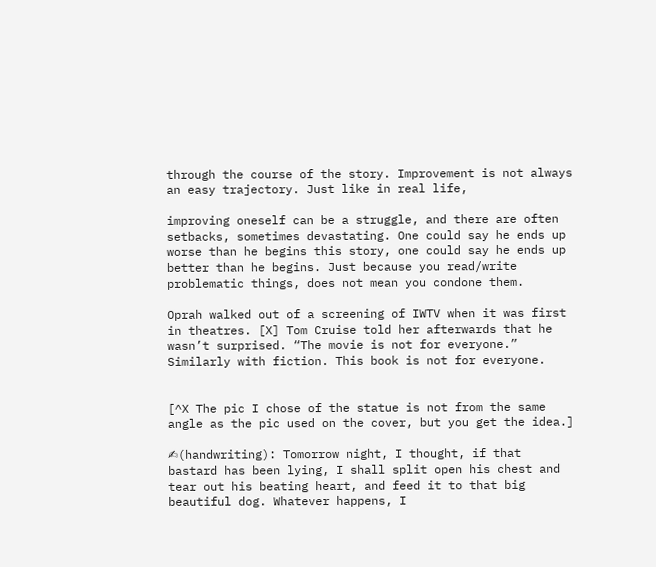through the course of the story. Improvement is not always an easy trajectory. Just like in real life,

improving oneself can be a struggle, and there are often setbacks, sometimes devastating. One could say he ends up worse than he begins this story, one could say he ends up better than he begins. Just because you read/write problematic things, does not mean you condone them.

Oprah walked out of a screening of IWTV when it was first in theatres. [X] Tom Cruise told her afterwards that he wasn’t surprised. “The movie is not for everyone.” Similarly with fiction. This book is not for everyone.


[^X The pic I chose of the statue is not from the same angle as the pic used on the cover, but you get the idea.]

✍(handwriting): Tomorrow night, I thought, if that bastard has been lying, I shall split open his chest and tear out his beating heart, and feed it to that big beautiful dog. Whatever happens, I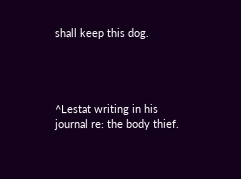shall keep this dog.




^Lestat writing in his journal re: the body thief.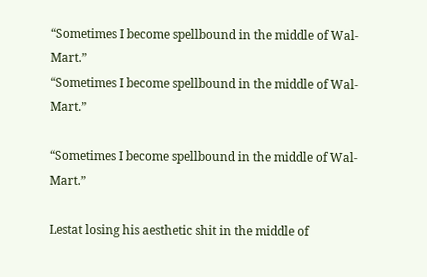“Sometimes I become spellbound in the middle of Wal-Mart.”
“Sometimes I become spellbound in the middle of Wal-Mart.”

“Sometimes I become spellbound in the middle of Wal-Mart.”

Lestat losing his aesthetic shit in the middle of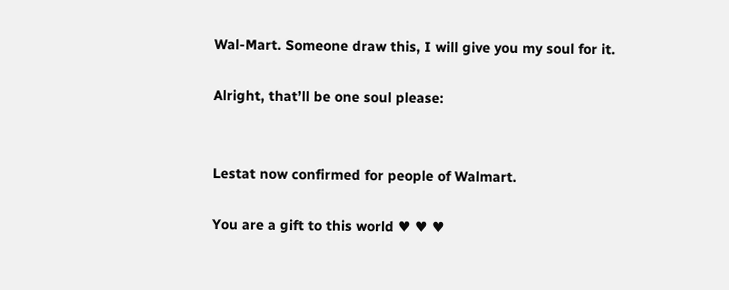Wal-Mart. Someone draw this, I will give you my soul for it.

Alright, that’ll be one soul please:


Lestat now confirmed for people of Walmart.

You are a gift to this world ♥ ♥ ♥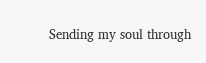Sending my soul through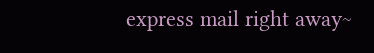express mail right away~